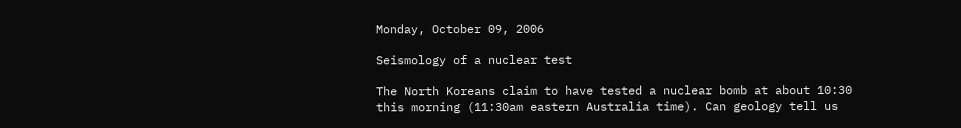Monday, October 09, 2006

Seismology of a nuclear test

The North Koreans claim to have tested a nuclear bomb at about 10:30 this morning (11:30am eastern Australia time). Can geology tell us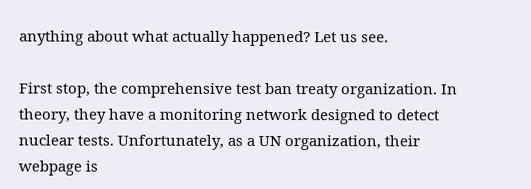anything about what actually happened? Let us see.

First stop, the comprehensive test ban treaty organization. In theory, they have a monitoring network designed to detect nuclear tests. Unfortunately, as a UN organization, their webpage is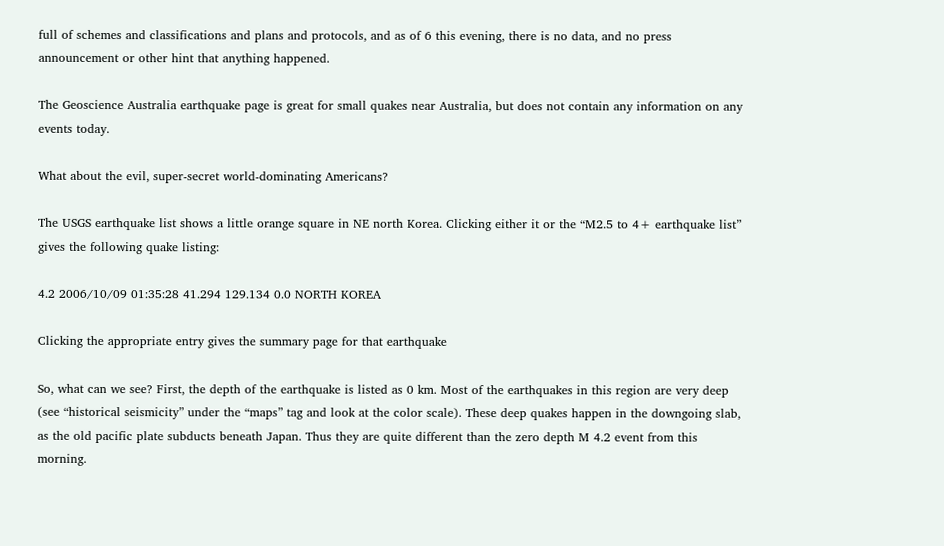full of schemes and classifications and plans and protocols, and as of 6 this evening, there is no data, and no press announcement or other hint that anything happened.

The Geoscience Australia earthquake page is great for small quakes near Australia, but does not contain any information on any events today.

What about the evil, super-secret world-dominating Americans?

The USGS earthquake list shows a little orange square in NE north Korea. Clicking either it or the “M2.5 to 4+ earthquake list” gives the following quake listing:

4.2 2006/10/09 01:35:28 41.294 129.134 0.0 NORTH KOREA

Clicking the appropriate entry gives the summary page for that earthquake

So, what can we see? First, the depth of the earthquake is listed as 0 km. Most of the earthquakes in this region are very deep (see “historical seismicity” under the “maps” tag and look at the color scale). These deep quakes happen in the downgoing slab, as the old pacific plate subducts beneath Japan. Thus they are quite different than the zero depth M 4.2 event from this morning.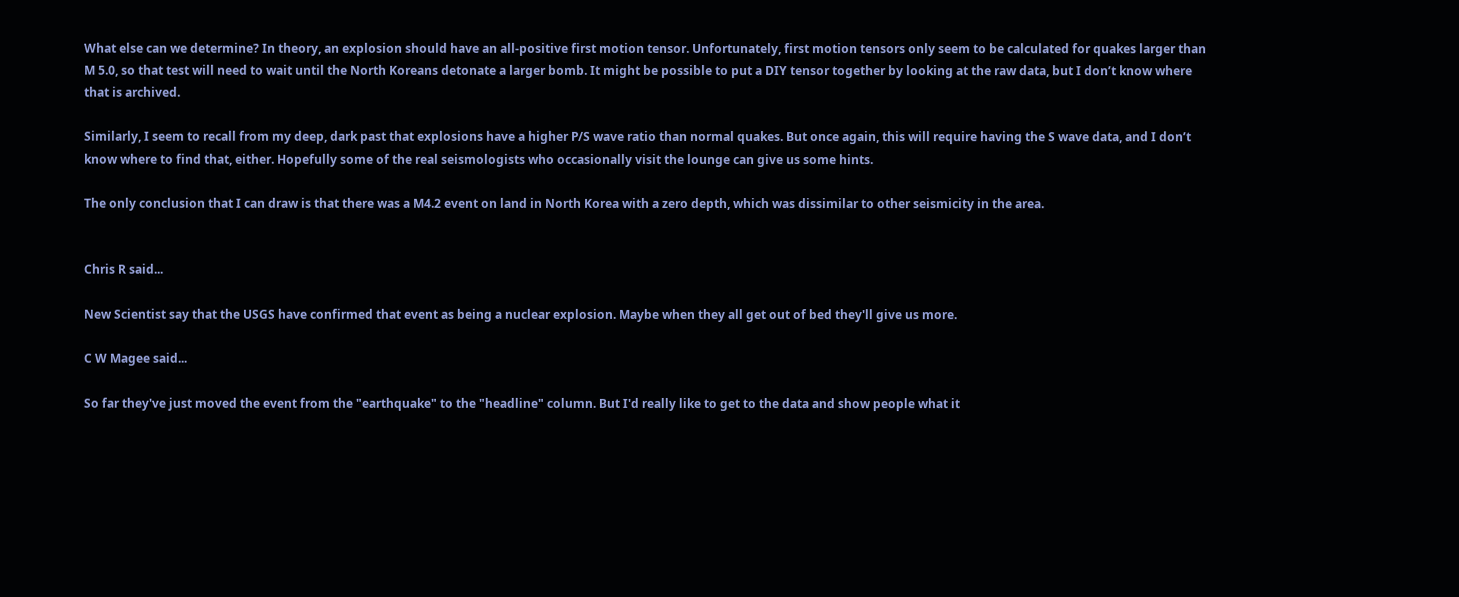What else can we determine? In theory, an explosion should have an all-positive first motion tensor. Unfortunately, first motion tensors only seem to be calculated for quakes larger than M 5.0, so that test will need to wait until the North Koreans detonate a larger bomb. It might be possible to put a DIY tensor together by looking at the raw data, but I don’t know where that is archived.

Similarly, I seem to recall from my deep, dark past that explosions have a higher P/S wave ratio than normal quakes. But once again, this will require having the S wave data, and I don’t know where to find that, either. Hopefully some of the real seismologists who occasionally visit the lounge can give us some hints.

The only conclusion that I can draw is that there was a M4.2 event on land in North Korea with a zero depth, which was dissimilar to other seismicity in the area.


Chris R said...

New Scientist say that the USGS have confirmed that event as being a nuclear explosion. Maybe when they all get out of bed they'll give us more.

C W Magee said...

So far they've just moved the event from the "earthquake" to the "headline" column. But I'd really like to get to the data and show people what it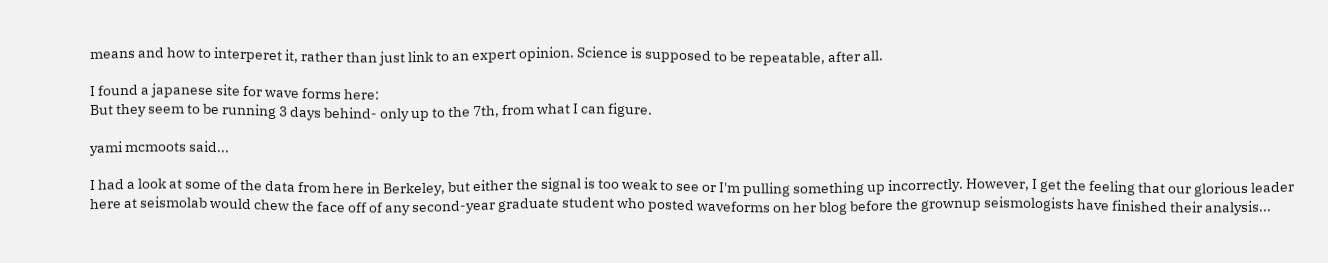means and how to interperet it, rather than just link to an expert opinion. Science is supposed to be repeatable, after all.

I found a japanese site for wave forms here:
But they seem to be running 3 days behind- only up to the 7th, from what I can figure.

yami mcmoots said...

I had a look at some of the data from here in Berkeley, but either the signal is too weak to see or I'm pulling something up incorrectly. However, I get the feeling that our glorious leader here at seismolab would chew the face off of any second-year graduate student who posted waveforms on her blog before the grownup seismologists have finished their analysis...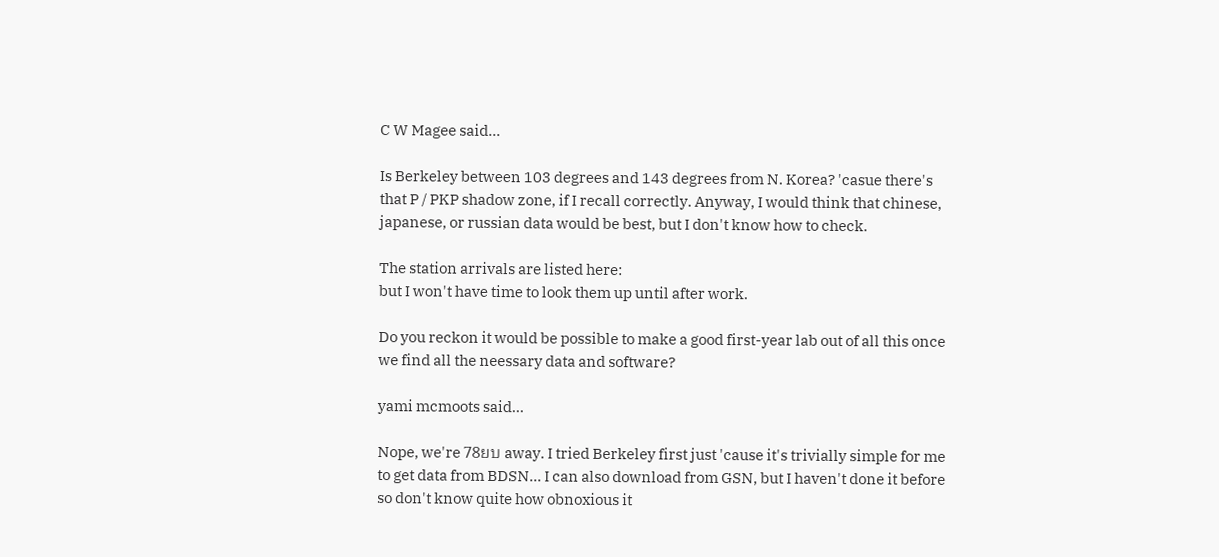C W Magee said...

Is Berkeley between 103 degrees and 143 degrees from N. Korea? 'casue there's that P / PKP shadow zone, if I recall correctly. Anyway, I would think that chinese, japanese, or russian data would be best, but I don't know how to check.

The station arrivals are listed here:
but I won't have time to look them up until after work.

Do you reckon it would be possible to make a good first-year lab out of all this once we find all the neessary data and software?

yami mcmoots said...

Nope, we're 78ยบ away. I tried Berkeley first just 'cause it's trivially simple for me to get data from BDSN... I can also download from GSN, but I haven't done it before so don't know quite how obnoxious it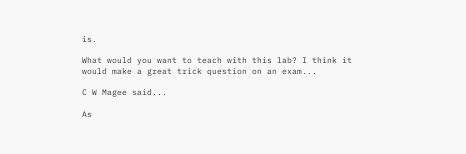is.

What would you want to teach with this lab? I think it would make a great trick question on an exam...

C W Magee said...

As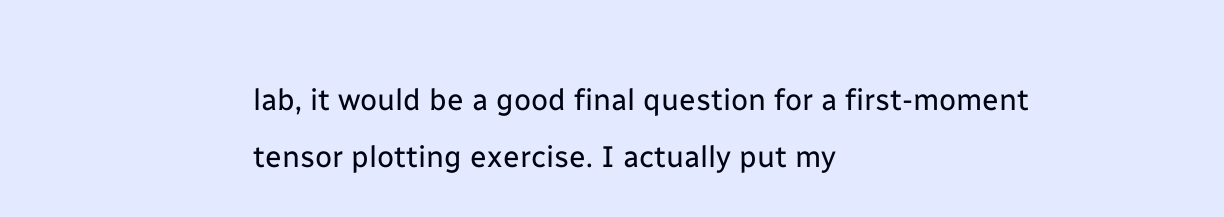lab, it would be a good final question for a first-moment tensor plotting exercise. I actually put my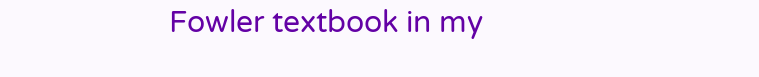Fowler textbook in my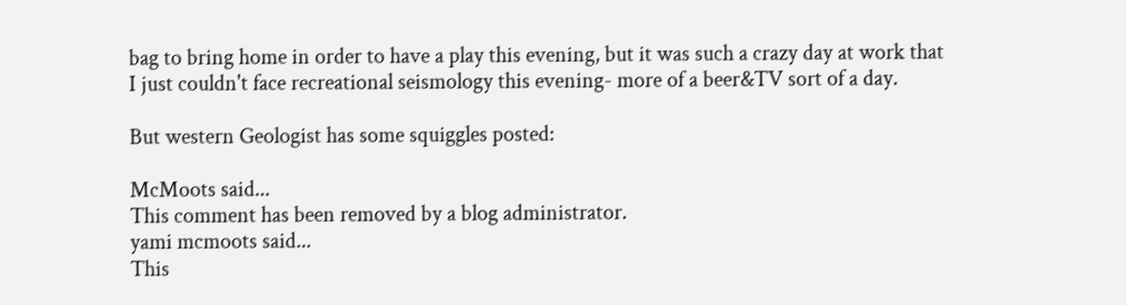bag to bring home in order to have a play this evening, but it was such a crazy day at work that I just couldn't face recreational seismology this evening- more of a beer&TV sort of a day.

But western Geologist has some squiggles posted:

McMoots said...
This comment has been removed by a blog administrator.
yami mcmoots said...
This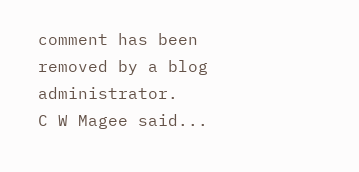comment has been removed by a blog administrator.
C W Magee said...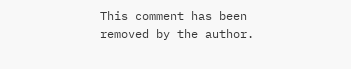This comment has been removed by the author.